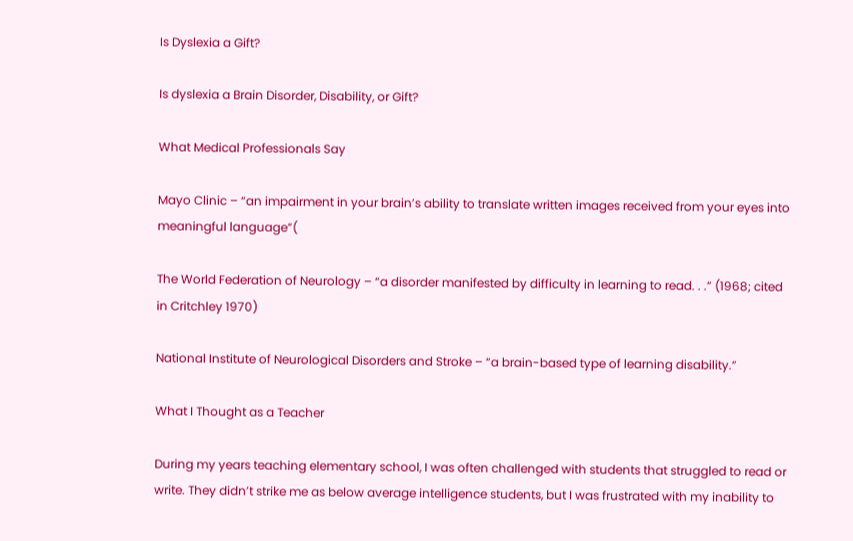Is Dyslexia a Gift?

Is dyslexia a Brain Disorder, Disability, or Gift?

What Medical Professionals Say

Mayo Clinic – “an impairment in your brain’s ability to translate written images received from your eyes into meaningful language”(

The World Federation of Neurology – “a disorder manifested by difficulty in learning to read. . .” (1968; cited in Critchley 1970)

National Institute of Neurological Disorders and Stroke – “a brain-based type of learning disability.”

What I Thought as a Teacher

During my years teaching elementary school, I was often challenged with students that struggled to read or write. They didn’t strike me as below average intelligence students, but I was frustrated with my inability to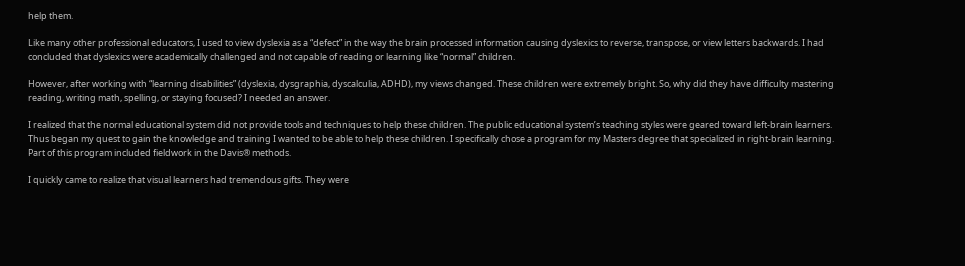help them.

Like many other professional educators, I used to view dyslexia as a “defect” in the way the brain processed information causing dyslexics to reverse, transpose, or view letters backwards. I had concluded that dyslexics were academically challenged and not capable of reading or learning like “normal” children.

However, after working with “learning disabilities” (dyslexia, dysgraphia, dyscalculia, ADHD), my views changed. These children were extremely bright. So, why did they have difficulty mastering reading, writing math, spelling, or staying focused? I needed an answer.

I realized that the normal educational system did not provide tools and techniques to help these children. The public educational system’s teaching styles were geared toward left-brain learners. Thus began my quest to gain the knowledge and training I wanted to be able to help these children. I specifically chose a program for my Masters degree that specialized in right-brain learning. Part of this program included fieldwork in the Davis® methods.

I quickly came to realize that visual learners had tremendous gifts. They were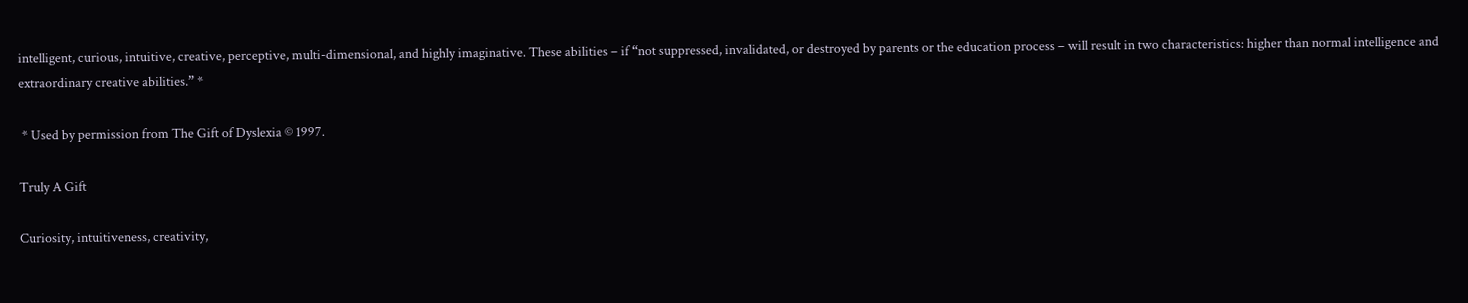intelligent, curious, intuitive, creative, perceptive, multi-dimensional, and highly imaginative. These abilities – if “not suppressed, invalidated, or destroyed by parents or the education process – will result in two characteristics: higher than normal intelligence and extraordinary creative abilities.” *

 * Used by permission from The Gift of Dyslexia © 1997.

Truly A Gift

Curiosity, intuitiveness, creativity,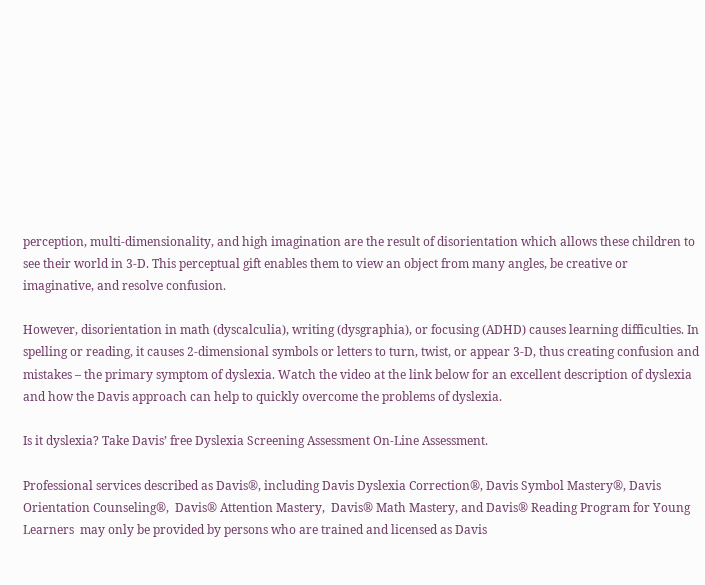perception, multi-dimensionality, and high imagination are the result of disorientation which allows these children to see their world in 3-D. This perceptual gift enables them to view an object from many angles, be creative or imaginative, and resolve confusion.

However, disorientation in math (dyscalculia), writing (dysgraphia), or focusing (ADHD) causes learning difficulties. In spelling or reading, it causes 2-dimensional symbols or letters to turn, twist, or appear 3-D, thus creating confusion and mistakes – the primary symptom of dyslexia. Watch the video at the link below for an excellent description of dyslexia and how the Davis approach can help to quickly overcome the problems of dyslexia.

Is it dyslexia? Take Davis’ free Dyslexia Screening Assessment On-Line Assessment.

Professional services described as Davis®, including Davis Dyslexia Correction®, Davis Symbol Mastery®, Davis Orientation Counseling®,  Davis® Attention Mastery,  Davis® Math Mastery, and Davis® Reading Program for Young Learners  may only be provided by persons who are trained and licensed as Davis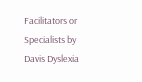Facilitators or Specialists by Davis Dyslexia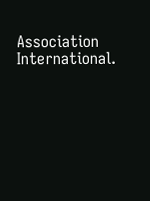Association International.